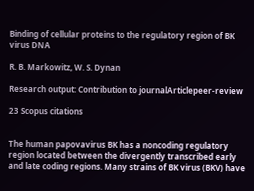Binding of cellular proteins to the regulatory region of BK virus DNA

R. B. Markowitz, W. S. Dynan

Research output: Contribution to journalArticlepeer-review

23 Scopus citations


The human papovavirus BK has a noncoding regulatory region located between the divergently transcribed early and late coding regions. Many strains of BK virus (BKV) have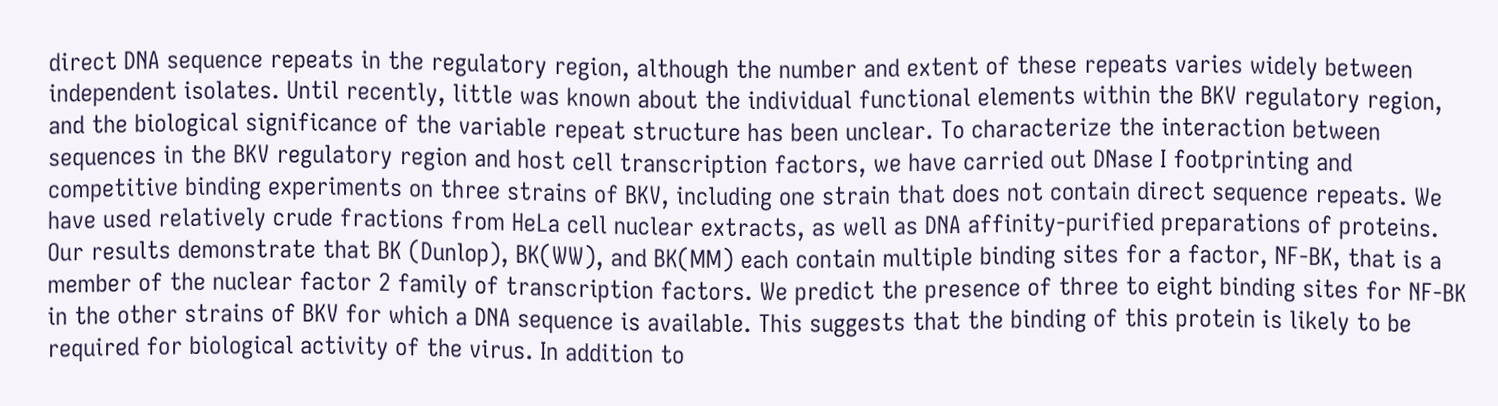direct DNA sequence repeats in the regulatory region, although the number and extent of these repeats varies widely between independent isolates. Until recently, little was known about the individual functional elements within the BKV regulatory region, and the biological significance of the variable repeat structure has been unclear. To characterize the interaction between sequences in the BKV regulatory region and host cell transcription factors, we have carried out DNase I footprinting and competitive binding experiments on three strains of BKV, including one strain that does not contain direct sequence repeats. We have used relatively crude fractions from HeLa cell nuclear extracts, as well as DNA affinity-purified preparations of proteins. Our results demonstrate that BK (Dunlop), BK(WW), and BK(MM) each contain multiple binding sites for a factor, NF-BK, that is a member of the nuclear factor 2 family of transcription factors. We predict the presence of three to eight binding sites for NF-BK in the other strains of BKV for which a DNA sequence is available. This suggests that the binding of this protein is likely to be required for biological activity of the virus. In addition to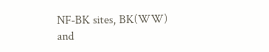NF-BK sites, BK(WW) and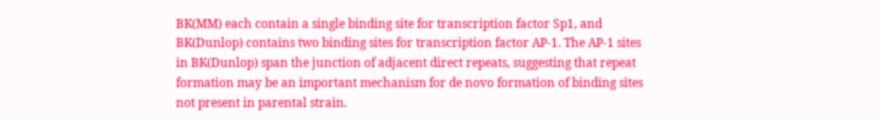BK(MM) each contain a single binding site for transcription factor Sp1, and BK(Dunlop) contains two binding sites for transcription factor AP-1. The AP-1 sites in BK(Dunlop) span the junction of adjacent direct repeats, suggesting that repeat formation may be an important mechanism for de novo formation of binding sites not present in parental strain.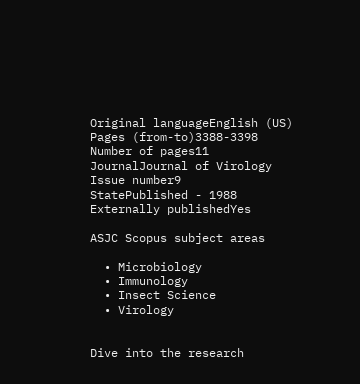Original languageEnglish (US)
Pages (from-to)3388-3398
Number of pages11
JournalJournal of Virology
Issue number9
StatePublished - 1988
Externally publishedYes

ASJC Scopus subject areas

  • Microbiology
  • Immunology
  • Insect Science
  • Virology


Dive into the research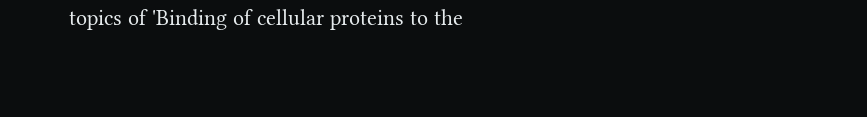topics of 'Binding of cellular proteins to the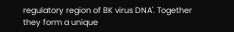regulatory region of BK virus DNA'. Together they form a unique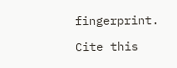fingerprint.

Cite this